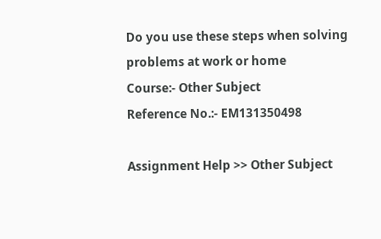Do you use these steps when solving problems at work or home
Course:- Other Subject
Reference No.:- EM131350498

Assignment Help >> Other Subject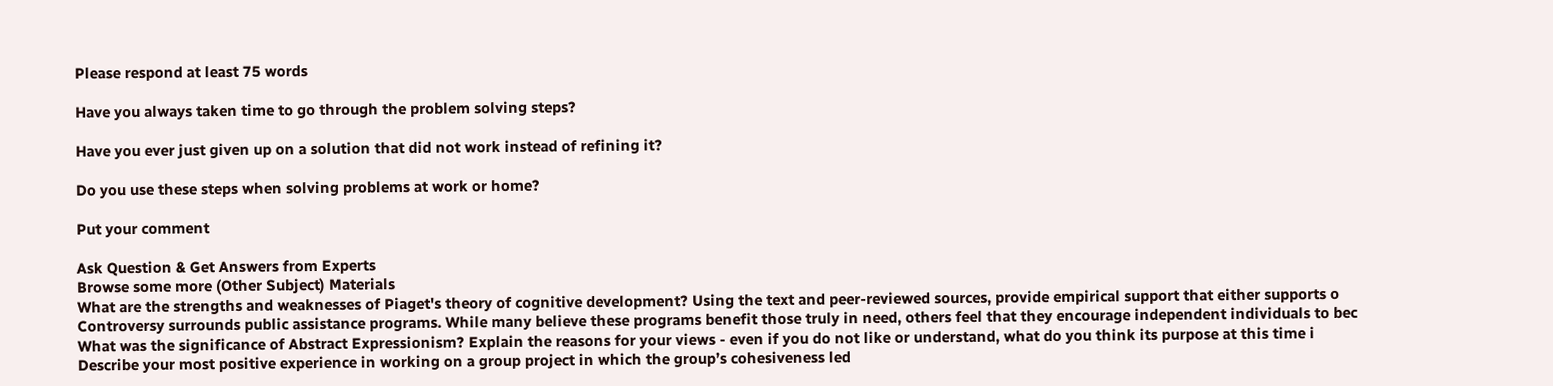Please respond at least 75 words

Have you always taken time to go through the problem solving steps?

Have you ever just given up on a solution that did not work instead of refining it?

Do you use these steps when solving problems at work or home?

Put your comment

Ask Question & Get Answers from Experts
Browse some more (Other Subject) Materials
What are the strengths and weaknesses of Piaget's theory of cognitive development? Using the text and peer-reviewed sources, provide empirical support that either supports o
Controversy surrounds public assistance programs. While many believe these programs benefit those truly in need, others feel that they encourage independent individuals to bec
What was the significance of Abstract Expressionism? Explain the reasons for your views - even if you do not like or understand, what do you think its purpose at this time i
Describe your most positive experience in working on a group project in which the group’s cohesiveness led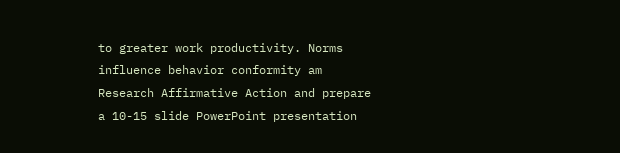to greater work productivity. Norms influence behavior conformity am
Research Affirmative Action and prepare a 10-15 slide PowerPoint presentation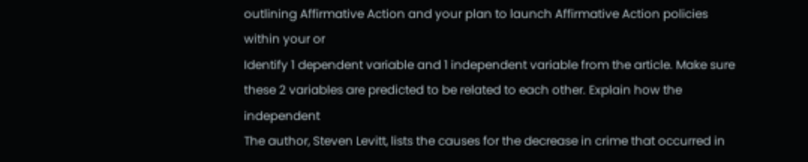outlining Affirmative Action and your plan to launch Affirmative Action policies within your or
Identify 1 dependent variable and 1 independent variable from the article. Make sure these 2 variables are predicted to be related to each other. Explain how the independent
The author, Steven Levitt, lists the causes for the decrease in crime that occurred in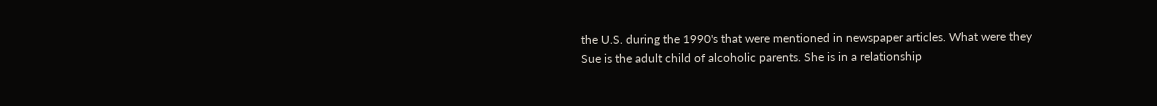the U.S. during the 1990's that were mentioned in newspaper articles. What were they
Sue is the adult child of alcoholic parents. She is in a relationship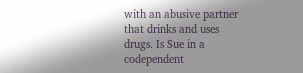with an abusive partner that drinks and uses drugs. Is Sue in a codependent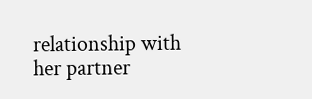relationship with her partner